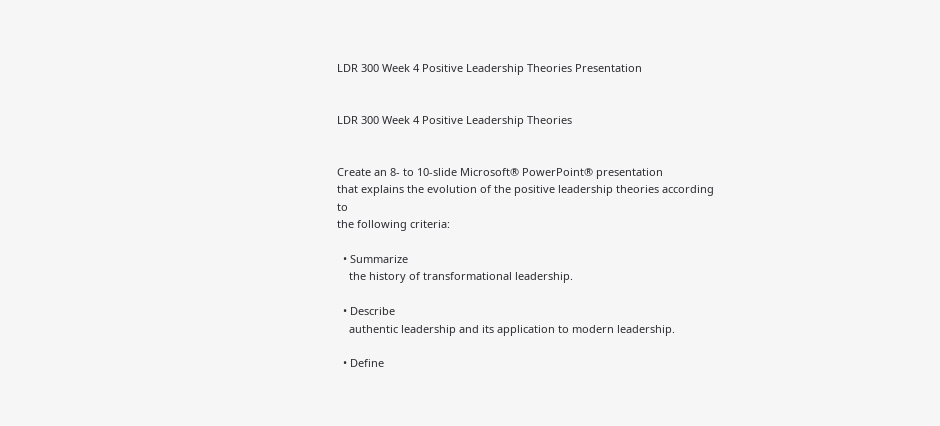LDR 300 Week 4 Positive Leadership Theories Presentation


LDR 300 Week 4 Positive Leadership Theories


Create an 8- to 10-slide Microsoft® PowerPoint® presentation
that explains the evolution of the positive leadership theories according to
the following criteria:

  • Summarize
    the history of transformational leadership.

  • Describe
    authentic leadership and its application to modern leadership.

  • Define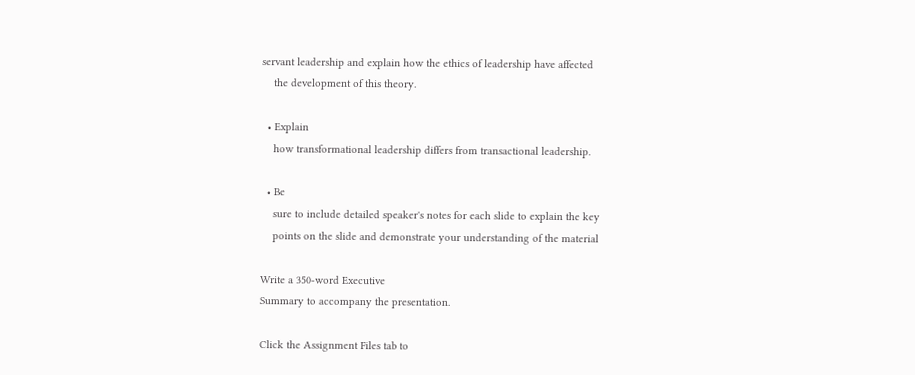servant leadership and explain how the ethics of leadership have affected
    the development of this theory.

  • Explain
    how transformational leadership differs from transactional leadership.

  • Be
    sure to include detailed speaker's notes for each slide to explain the key
    points on the slide and demonstrate your understanding of the material

Write a 350-word Executive
Summary to accompany the presentation.

Click the Assignment Files tab to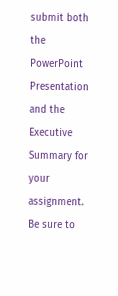submit both the PowerPoint Presentation and the Executive Summary for your
assignment. Be sure to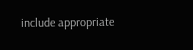include appropriate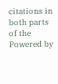citations in both parts of the
Powered by